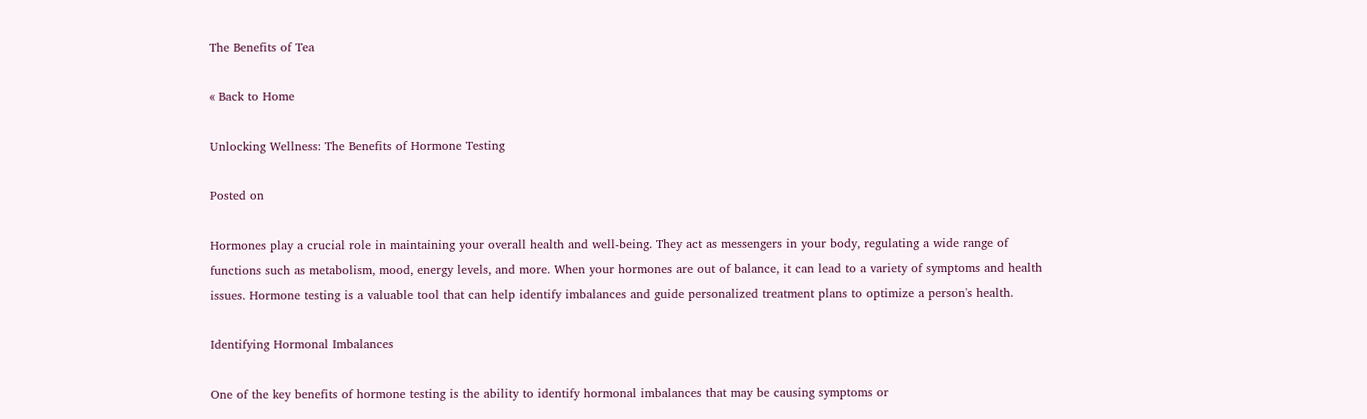The Benefits of Tea

« Back to Home

Unlocking Wellness: The Benefits of Hormone Testing

Posted on

Hormones play a crucial role in maintaining your overall health and well-being. They act as messengers in your body, regulating a wide range of functions such as metabolism, mood, energy levels, and more. When your hormones are out of balance, it can lead to a variety of symptoms and health issues. Hormone testing is a valuable tool that can help identify imbalances and guide personalized treatment plans to optimize a person's health.

Identifying Hormonal Imbalances

One of the key benefits of hormone testing is the ability to identify hormonal imbalances that may be causing symptoms or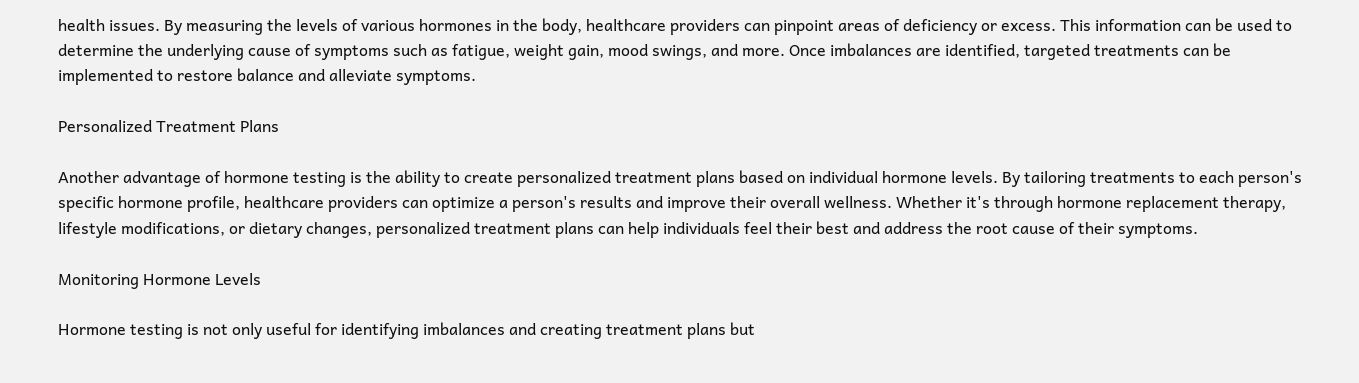health issues. By measuring the levels of various hormones in the body, healthcare providers can pinpoint areas of deficiency or excess. This information can be used to determine the underlying cause of symptoms such as fatigue, weight gain, mood swings, and more. Once imbalances are identified, targeted treatments can be implemented to restore balance and alleviate symptoms.

Personalized Treatment Plans

Another advantage of hormone testing is the ability to create personalized treatment plans based on individual hormone levels. By tailoring treatments to each person's specific hormone profile, healthcare providers can optimize a person's results and improve their overall wellness. Whether it's through hormone replacement therapy, lifestyle modifications, or dietary changes, personalized treatment plans can help individuals feel their best and address the root cause of their symptoms.

Monitoring Hormone Levels

Hormone testing is not only useful for identifying imbalances and creating treatment plans but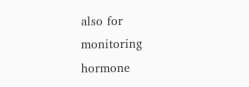also for monitoring hormone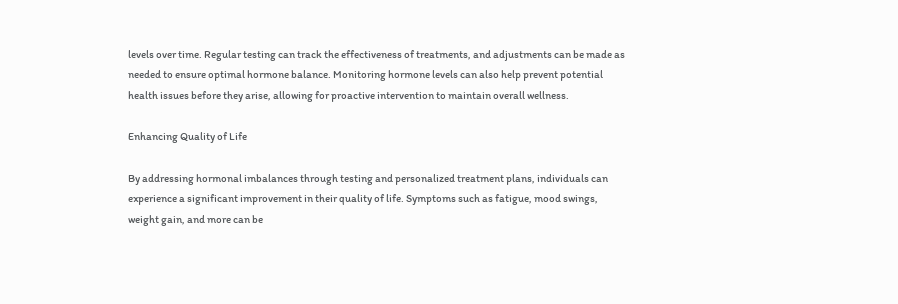levels over time. Regular testing can track the effectiveness of treatments, and adjustments can be made as needed to ensure optimal hormone balance. Monitoring hormone levels can also help prevent potential health issues before they arise, allowing for proactive intervention to maintain overall wellness.

Enhancing Quality of Life

By addressing hormonal imbalances through testing and personalized treatment plans, individuals can experience a significant improvement in their quality of life. Symptoms such as fatigue, mood swings, weight gain, and more can be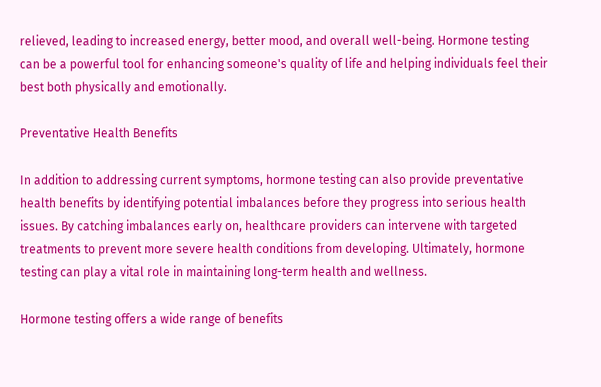relieved, leading to increased energy, better mood, and overall well-being. Hormone testing can be a powerful tool for enhancing someone's quality of life and helping individuals feel their best both physically and emotionally.

Preventative Health Benefits

In addition to addressing current symptoms, hormone testing can also provide preventative health benefits by identifying potential imbalances before they progress into serious health issues. By catching imbalances early on, healthcare providers can intervene with targeted treatments to prevent more severe health conditions from developing. Ultimately, hormone testing can play a vital role in maintaining long-term health and wellness.

Hormone testing offers a wide range of benefits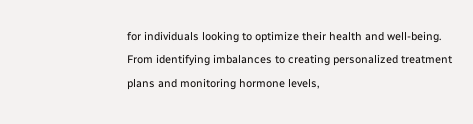for individuals looking to optimize their health and well-being. From identifying imbalances to creating personalized treatment plans and monitoring hormone levels,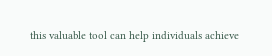this valuable tool can help individuals achieve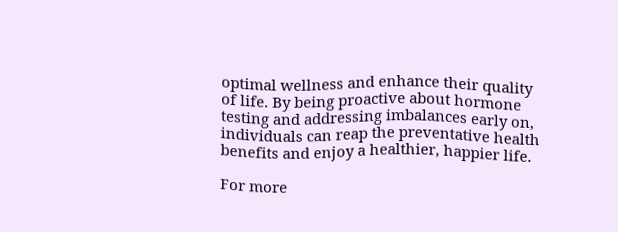optimal wellness and enhance their quality of life. By being proactive about hormone testing and addressing imbalances early on, individuals can reap the preventative health benefits and enjoy a healthier, happier life.

For more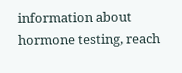information about hormone testing, reach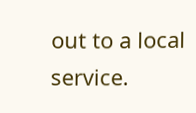out to a local service.